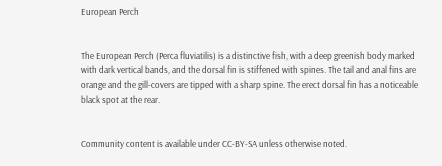European Perch


The European Perch (Perca fluviatilis) is a distinctive fish, with a deep greenish body marked with dark vertical bands, and the dorsal fin is stiffened with spines. The tail and anal fins are orange and the gill-covers are tipped with a sharp spine. The erect dorsal fin has a noticeable black spot at the rear.


Community content is available under CC-BY-SA unless otherwise noted.